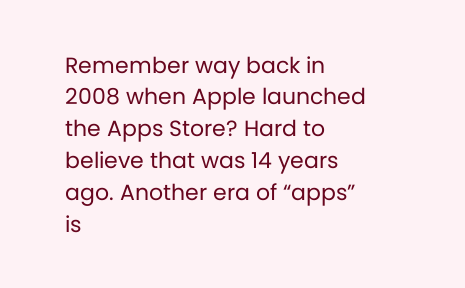Remember way back in 2008 when Apple launched the Apps Store? Hard to believe that was 14 years ago. Another era of “apps” is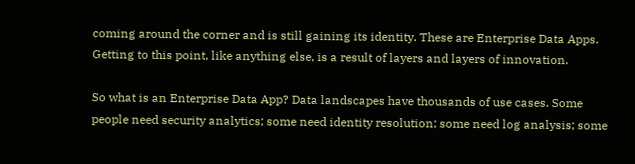coming around the corner and is still gaining its identity. These are Enterprise Data Apps. Getting to this point, like anything else, is a result of layers and layers of innovation.

So what is an Enterprise Data App? Data landscapes have thousands of use cases. Some people need security analytics; some need identity resolution; some need log analysis; some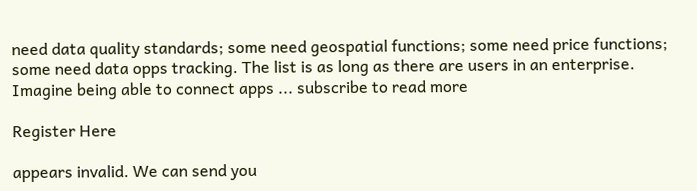need data quality standards; some need geospatial functions; some need price functions; some need data opps tracking. The list is as long as there are users in an enterprise. Imagine being able to connect apps ... subscribe to read more

Register Here

appears invalid. We can send you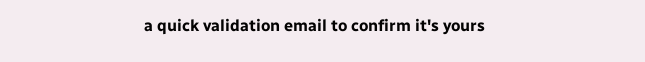a quick validation email to confirm it's yours